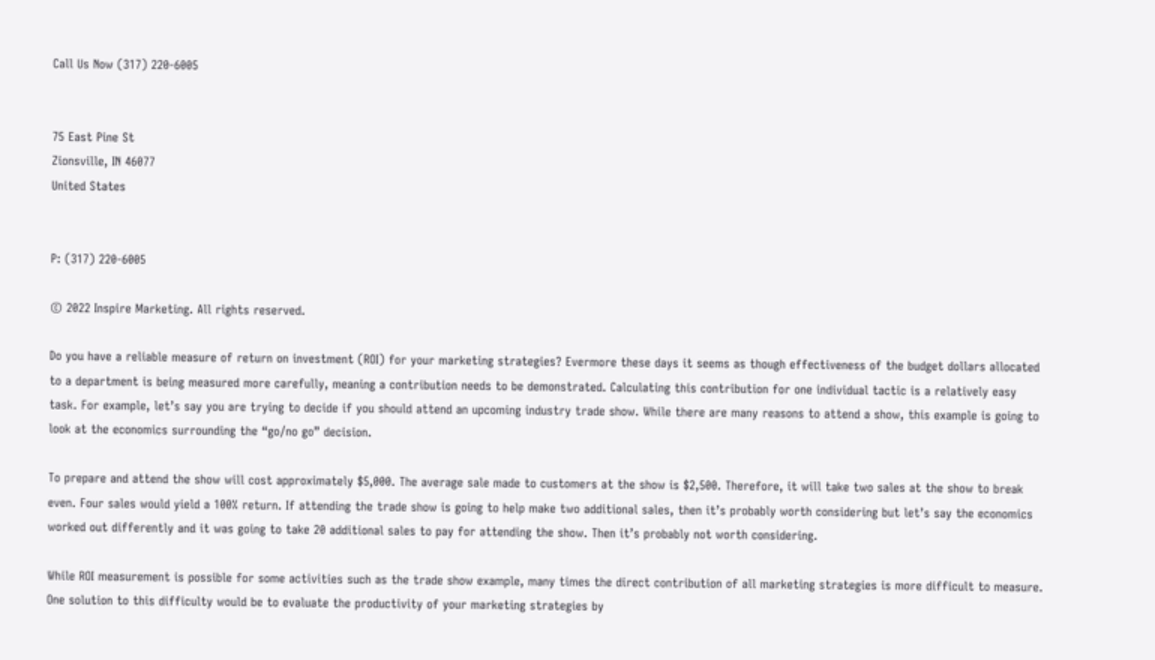Call Us Now (317) 220-6005


75 East Pine St
Zionsville, IN 46077
United States


P: (317) 220-6005

© 2022 Inspire Marketing. All rights reserved.

Do you have a reliable measure of return on investment (ROI) for your marketing strategies? Evermore these days it seems as though effectiveness of the budget dollars allocated to a department is being measured more carefully, meaning a contribution needs to be demonstrated. Calculating this contribution for one individual tactic is a relatively easy task. For example, let’s say you are trying to decide if you should attend an upcoming industry trade show. While there are many reasons to attend a show, this example is going to look at the economics surrounding the “go/no go” decision.

To prepare and attend the show will cost approximately $5,000. The average sale made to customers at the show is $2,500. Therefore, it will take two sales at the show to break even. Four sales would yield a 100% return. If attending the trade show is going to help make two additional sales, then it’s probably worth considering but let’s say the economics worked out differently and it was going to take 20 additional sales to pay for attending the show. Then it’s probably not worth considering.

While ROI measurement is possible for some activities such as the trade show example, many times the direct contribution of all marketing strategies is more difficult to measure. One solution to this difficulty would be to evaluate the productivity of your marketing strategies by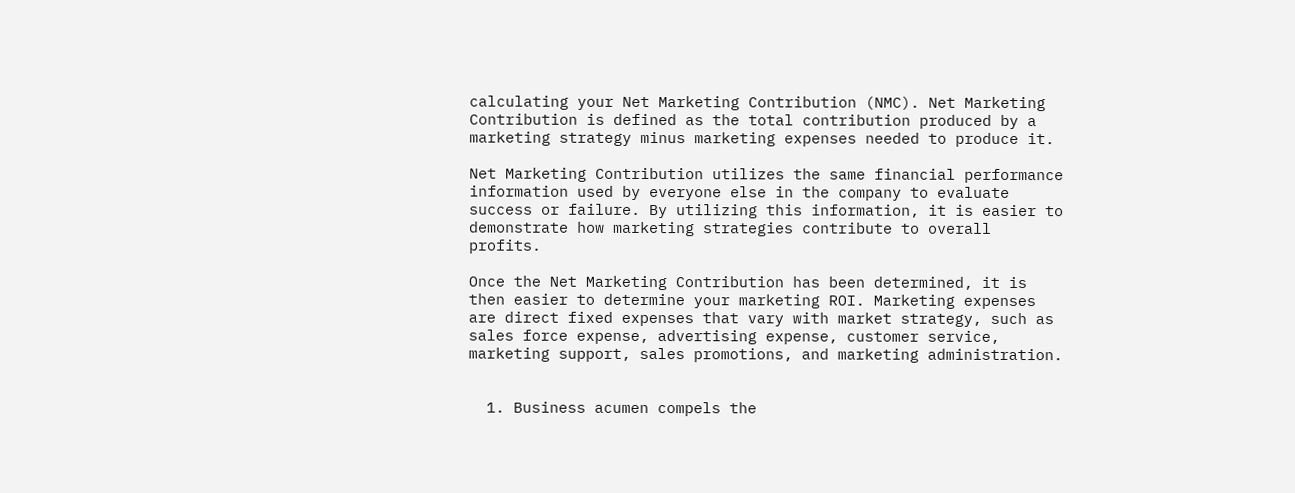calculating your Net Marketing Contribution (NMC). Net Marketing Contribution is defined as the total contribution produced by a marketing strategy minus marketing expenses needed to produce it.

Net Marketing Contribution utilizes the same financial performance information used by everyone else in the company to evaluate success or failure. By utilizing this information, it is easier to demonstrate how marketing strategies contribute to overall profits.

Once the Net Marketing Contribution has been determined, it is then easier to determine your marketing ROI. Marketing expenses are direct fixed expenses that vary with market strategy, such as sales force expense, advertising expense, customer service, marketing support, sales promotions, and marketing administration.


  1. Business acumen compels the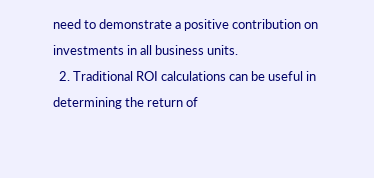need to demonstrate a positive contribution on investments in all business units.
  2. Traditional ROI calculations can be useful in determining the return of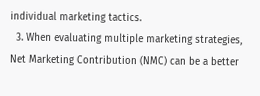individual marketing tactics.
  3. When evaluating multiple marketing strategies, Net Marketing Contribution (NMC) can be a better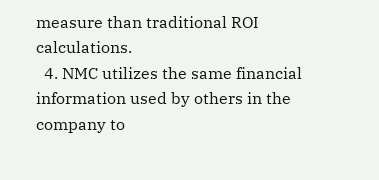measure than traditional ROI calculations.
  4. NMC utilizes the same financial information used by others in the company to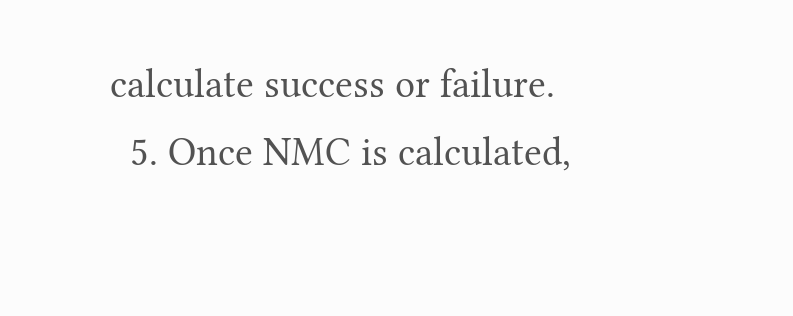calculate success or failure.
  5. Once NMC is calculated,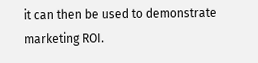it can then be used to demonstrate marketing ROI.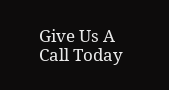Give Us A Call Today